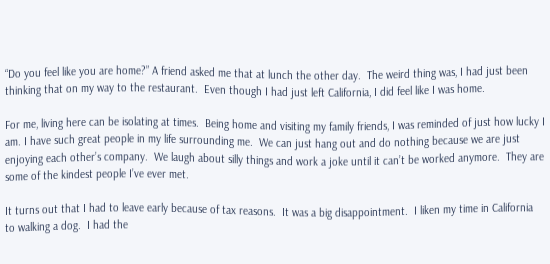“Do you feel like you are home?” A friend asked me that at lunch the other day.  The weird thing was, I had just been thinking that on my way to the restaurant.  Even though I had just left California, I did feel like I was home.

For me, living here can be isolating at times.  Being home and visiting my family friends, I was reminded of just how lucky I am. I have such great people in my life surrounding me.  We can just hang out and do nothing because we are just enjoying each other’s company.  We laugh about silly things and work a joke until it can’t be worked anymore.  They are some of the kindest people I’ve ever met.

It turns out that I had to leave early because of tax reasons.  It was a big disappointment.  I liken my time in California to walking a dog.  I had the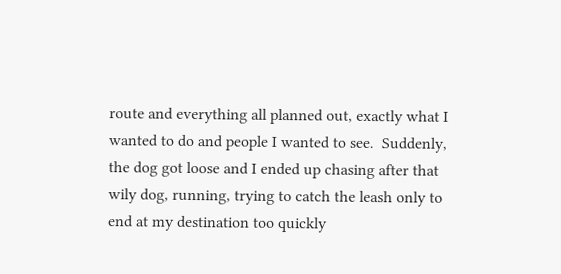route and everything all planned out, exactly what I wanted to do and people I wanted to see.  Suddenly, the dog got loose and I ended up chasing after that wily dog, running, trying to catch the leash only to end at my destination too quickly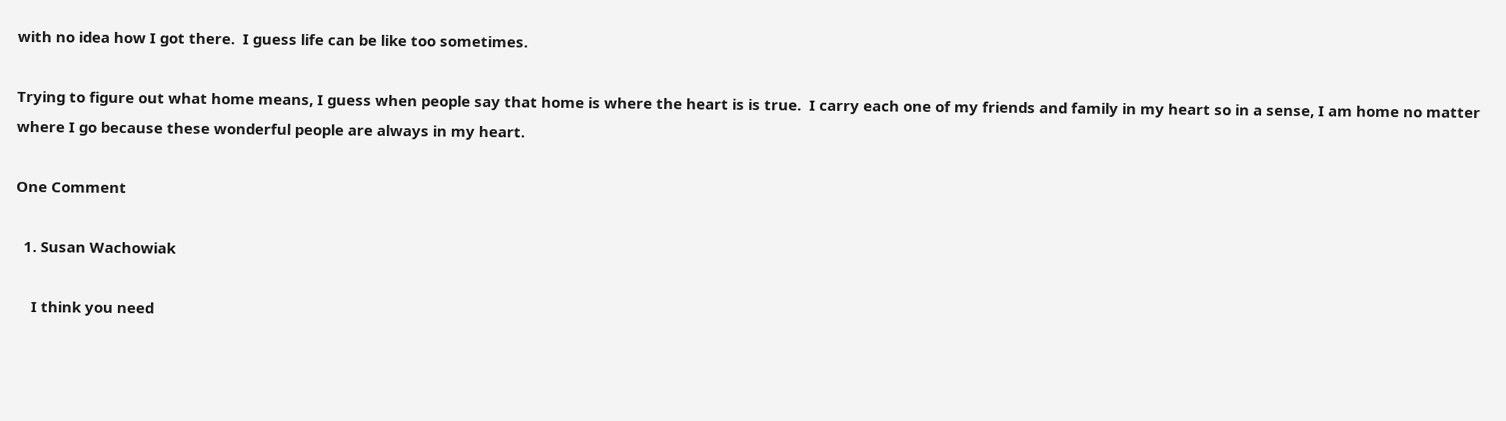with no idea how I got there.  I guess life can be like too sometimes.

Trying to figure out what home means, I guess when people say that home is where the heart is is true.  I carry each one of my friends and family in my heart so in a sense, I am home no matter where I go because these wonderful people are always in my heart.

One Comment

  1. Susan Wachowiak

    I think you need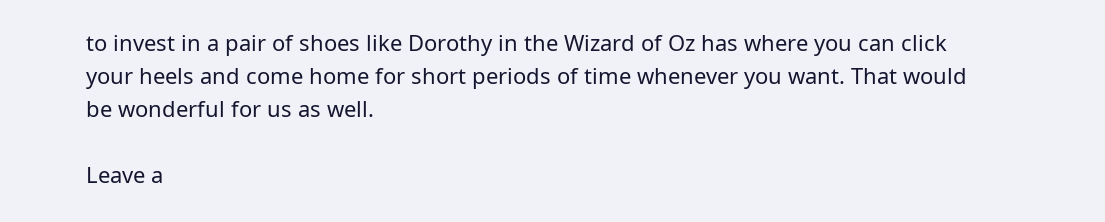to invest in a pair of shoes like Dorothy in the Wizard of Oz has where you can click your heels and come home for short periods of time whenever you want. That would be wonderful for us as well.

Leave a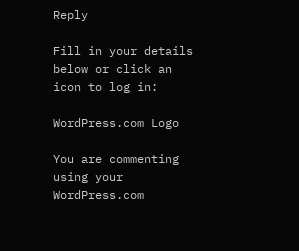Reply

Fill in your details below or click an icon to log in:

WordPress.com Logo

You are commenting using your WordPress.com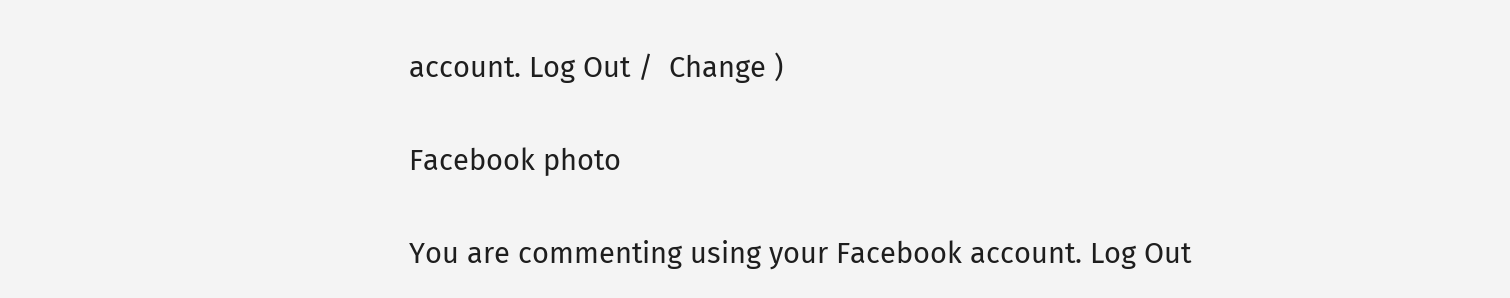account. Log Out /  Change )

Facebook photo

You are commenting using your Facebook account. Log Out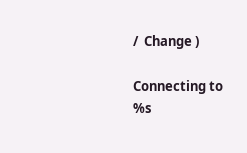/  Change )

Connecting to %s